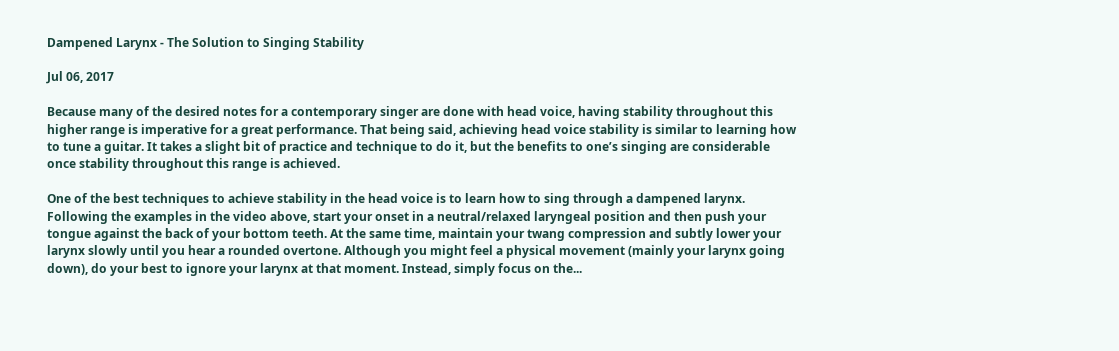Dampened Larynx - The Solution to Singing Stability

Jul 06, 2017

Because many of the desired notes for a contemporary singer are done with head voice, having stability throughout this higher range is imperative for a great performance. That being said, achieving head voice stability is similar to learning how to tune a guitar. It takes a slight bit of practice and technique to do it, but the benefits to one’s singing are considerable once stability throughout this range is achieved.

One of the best techniques to achieve stability in the head voice is to learn how to sing through a dampened larynx. Following the examples in the video above, start your onset in a neutral/relaxed laryngeal position and then push your tongue against the back of your bottom teeth. At the same time, maintain your twang compression and subtly lower your larynx slowly until you hear a rounded overtone. Although you might feel a physical movement (mainly your larynx going down), do your best to ignore your larynx at that moment. Instead, simply focus on the...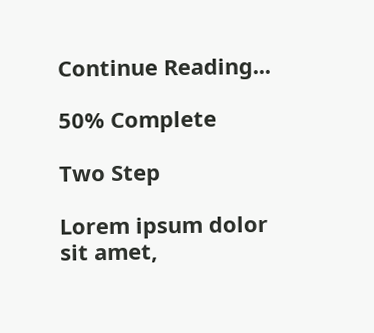Continue Reading...

50% Complete

Two Step

Lorem ipsum dolor sit amet,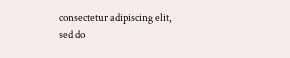consectetur adipiscing elit, sed do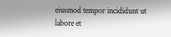eiusmod tempor incididunt ut labore et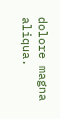dolore magna aliqua.